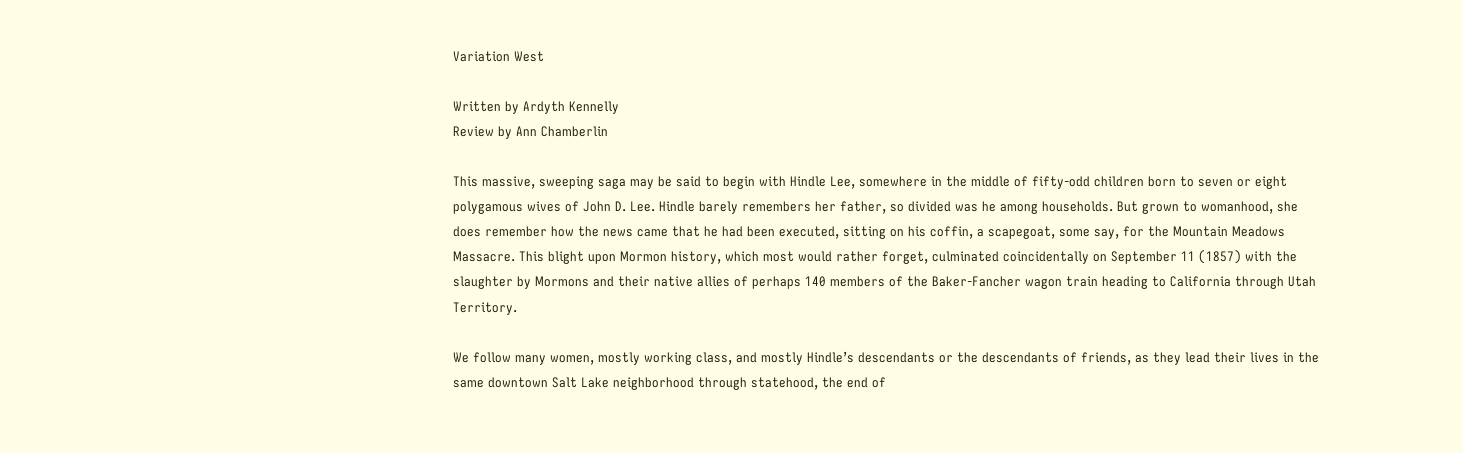Variation West

Written by Ardyth Kennelly
Review by Ann Chamberlin

This massive, sweeping saga may be said to begin with Hindle Lee, somewhere in the middle of fifty-odd children born to seven or eight polygamous wives of John D. Lee. Hindle barely remembers her father, so divided was he among households. But grown to womanhood, she does remember how the news came that he had been executed, sitting on his coffin, a scapegoat, some say, for the Mountain Meadows Massacre. This blight upon Mormon history, which most would rather forget, culminated coincidentally on September 11 (1857) with the slaughter by Mormons and their native allies of perhaps 140 members of the Baker-Fancher wagon train heading to California through Utah Territory.

We follow many women, mostly working class, and mostly Hindle’s descendants or the descendants of friends, as they lead their lives in the same downtown Salt Lake neighborhood through statehood, the end of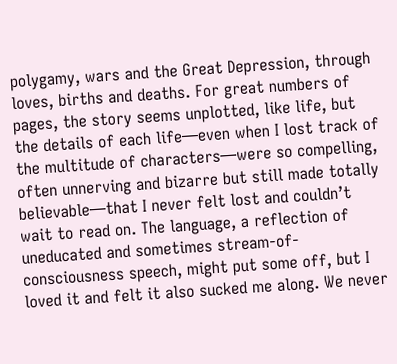polygamy, wars and the Great Depression, through loves, births and deaths. For great numbers of pages, the story seems unplotted, like life, but the details of each life—even when I lost track of the multitude of characters—were so compelling, often unnerving and bizarre but still made totally believable—that I never felt lost and couldn’t wait to read on. The language, a reflection of uneducated and sometimes stream-of-consciousness speech, might put some off, but I loved it and felt it also sucked me along. We never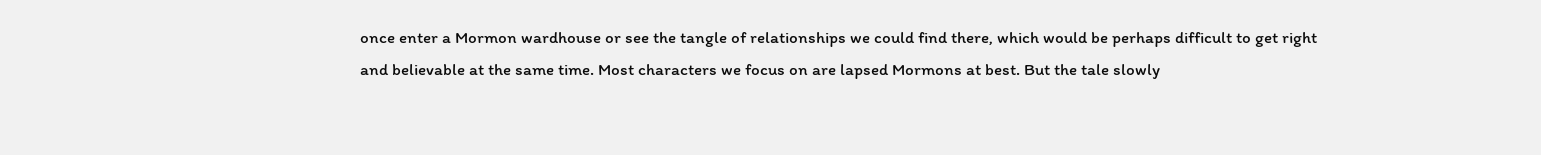once enter a Mormon wardhouse or see the tangle of relationships we could find there, which would be perhaps difficult to get right and believable at the same time. Most characters we focus on are lapsed Mormons at best. But the tale slowly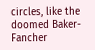circles, like the doomed Baker-Fancher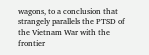wagons, to a conclusion that strangely parallels the PTSD of the Vietnam War with the frontier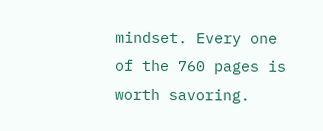mindset. Every one of the 760 pages is worth savoring.